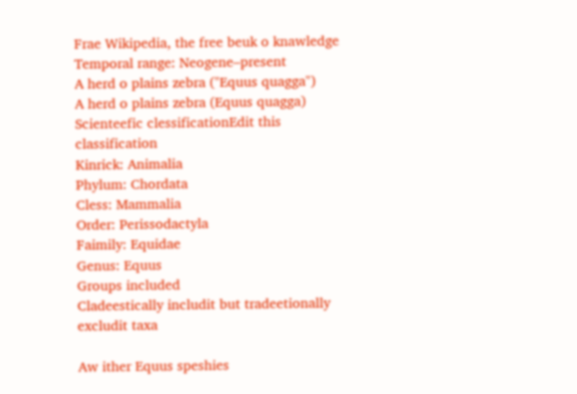Frae Wikipedia, the free beuk o knawledge
Temporal range: Neogene–present
A herd o plains zebra ("Equus quagga")
A herd o plains zebra (Equus quagga)
Scienteefic clessificationEdit this classification
Kinrick: Animalia
Phylum: Chordata
Cless: Mammalia
Order: Perissodactyla
Faimily: Equidae
Genus: Equus
Groups included
Cladeestically includit but tradeetionally excludit taxa

Aw ither Equus speshies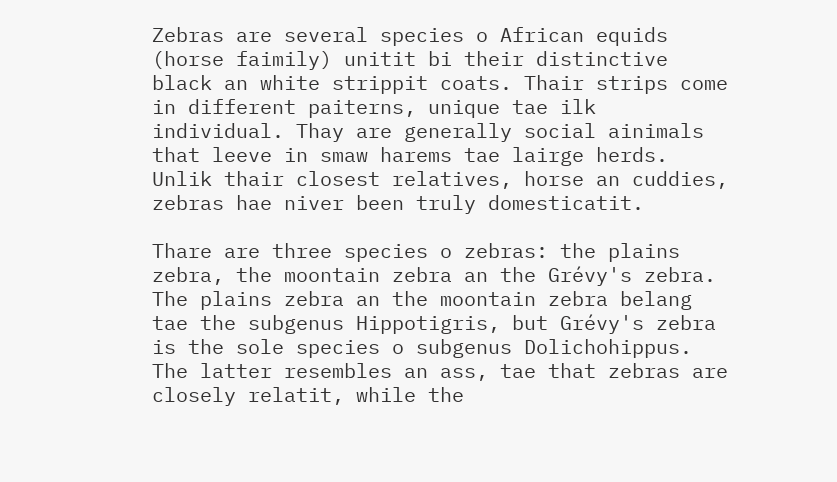Zebras are several species o African equids (horse faimily) unitit bi their distinctive black an white strippit coats. Thair strips come in different paiterns, unique tae ilk individual. Thay are generally social ainimals that leeve in smaw harems tae lairge herds. Unlik thair closest relatives, horse an cuddies, zebras hae niver been truly domesticatit.

Thare are three species o zebras: the plains zebra, the moontain zebra an the Grévy's zebra. The plains zebra an the moontain zebra belang tae the subgenus Hippotigris, but Grévy's zebra is the sole species o subgenus Dolichohippus. The latter resembles an ass, tae that zebras are closely relatit, while the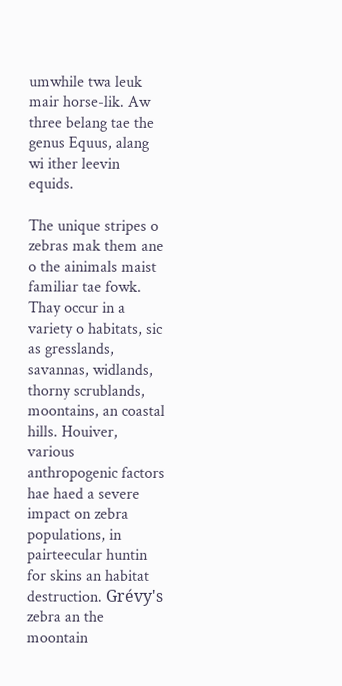umwhile twa leuk mair horse-lik. Aw three belang tae the genus Equus, alang wi ither leevin equids.

The unique stripes o zebras mak them ane o the ainimals maist familiar tae fowk. Thay occur in a variety o habitats, sic as gresslands, savannas, widlands, thorny scrublands, moontains, an coastal hills. Houiver, various anthropogenic factors hae haed a severe impact on zebra populations, in pairteecular huntin for skins an habitat destruction. Grévy's zebra an the moontain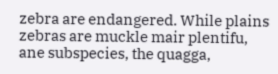zebra are endangered. While plains zebras are muckle mair plentifu, ane subspecies, the quagga,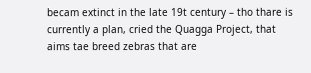becam extinct in the late 19t century – tho thare is currently a plan, cried the Quagga Project, that aims tae breed zebras that are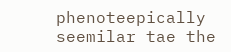phenoteepically seemilar tae the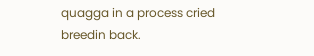quagga in a process cried breedin back.